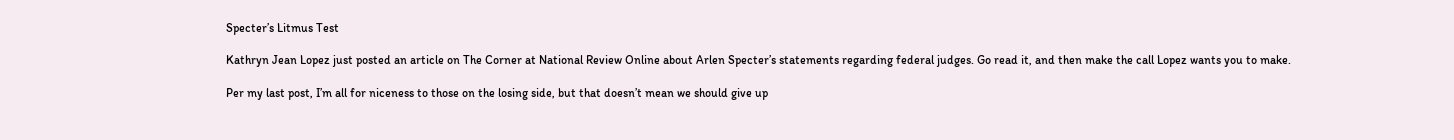Specter’s Litmus Test

Kathryn Jean Lopez just posted an article on The Corner at National Review Online about Arlen Specter’s statements regarding federal judges. Go read it, and then make the call Lopez wants you to make.

Per my last post, I’m all for niceness to those on the losing side, but that doesn’t mean we should give up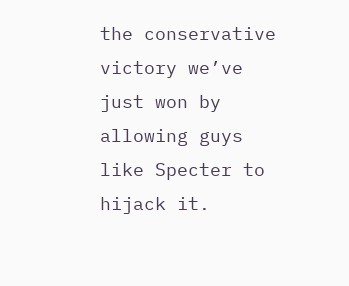the conservative victory we’ve just won by allowing guys like Specter to hijack it.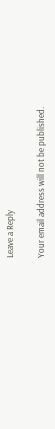Leave a Reply

Your email address will not be published.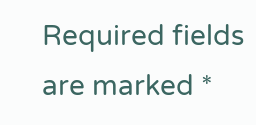Required fields are marked *